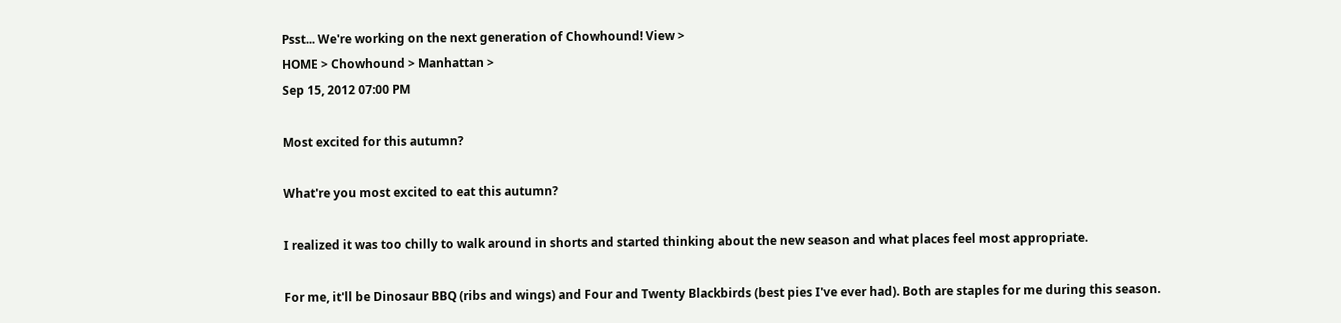Psst... We're working on the next generation of Chowhound! View >
HOME > Chowhound > Manhattan >
Sep 15, 2012 07:00 PM

Most excited for this autumn?

What're you most excited to eat this autumn?

I realized it was too chilly to walk around in shorts and started thinking about the new season and what places feel most appropriate.

For me, it'll be Dinosaur BBQ (ribs and wings) and Four and Twenty Blackbirds (best pies I've ever had). Both are staples for me during this season.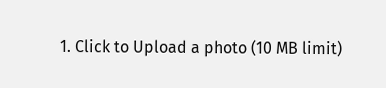1. Click to Upload a photo (10 MB limit)